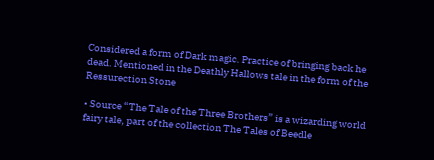Considered a form of Dark magic. Practice of bringing back he dead. Mentioned in the Deathly Hallows tale in the form of the Ressurection Stone

• Source “The Tale of the Three Brothers” is a wizarding world fairy tale, part of the collection The Tales of Beedle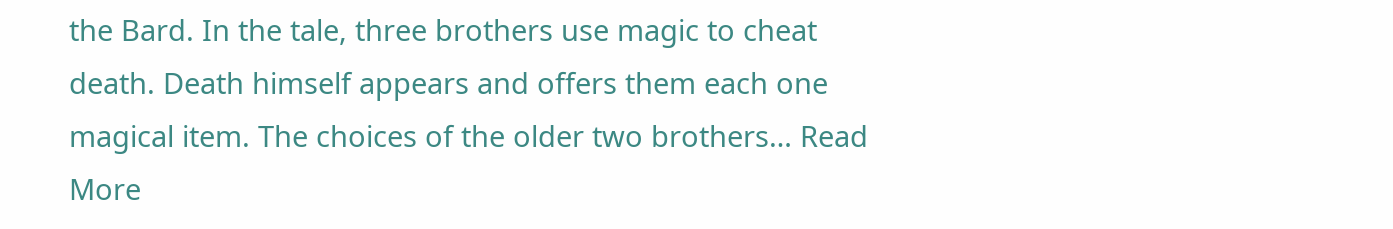the Bard. In the tale, three brothers use magic to cheat death. Death himself appears and offers them each one magical item. The choices of the older two brothers… Read More